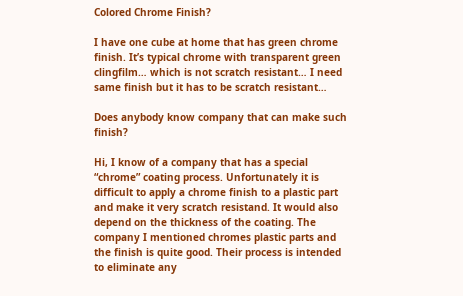Colored Chrome Finish?

I have one cube at home that has green chrome finish. It’s typical chrome with transparent green clingfilm… which is not scratch resistant… I need same finish but it has to be scratch resistant…

Does anybody know company that can make such finish?

Hi, I know of a company that has a special “chrome” coating process. Unfortunately it is difficult to apply a chrome finish to a plastic part and make it very scratch resistand. It would also depend on the thickness of the coating. The company I mentioned chromes plastic parts and the finish is quite good. Their process is intended to eliminate any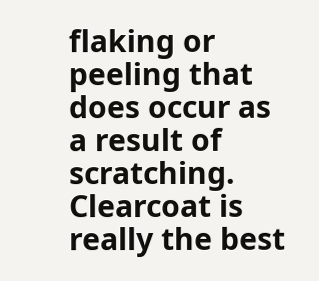flaking or peeling that does occur as a result of scratching. Clearcoat is really the best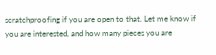scratchproofing if you are open to that. Let me know if you are interested, and how many pieces you are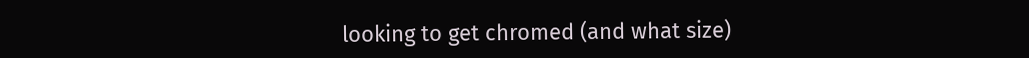looking to get chromed (and what size)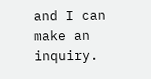and I can make an inquiry.